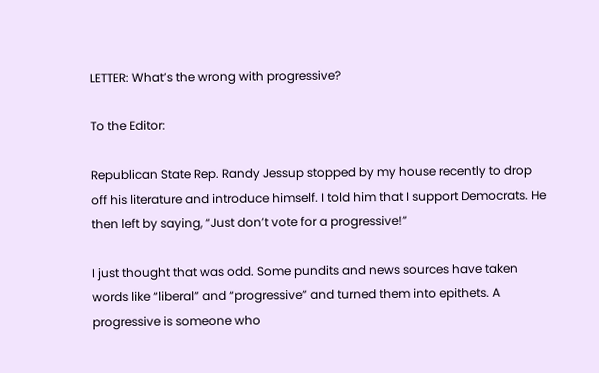LETTER: What’s the wrong with progressive?

To the Editor:

Republican State Rep. Randy Jessup stopped by my house recently to drop off his literature and introduce himself. I told him that I support Democrats. He then left by saying, “Just don’t vote for a progressive!”

I just thought that was odd. Some pundits and news sources have taken words like “liberal” and “progressive” and turned them into epithets. A progressive is someone who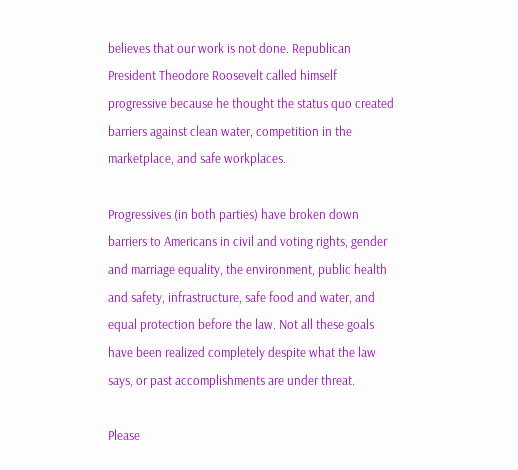believes that our work is not done. Republican President Theodore Roosevelt called himself progressive because he thought the status quo created barriers against clean water, competition in the marketplace, and safe workplaces.

Progressives (in both parties) have broken down barriers to Americans in civil and voting rights, gender and marriage equality, the environment, public health and safety, infrastructure, safe food and water, and equal protection before the law. Not all these goals have been realized completely despite what the law says, or past accomplishments are under threat.

Please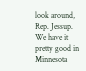look around, Rep. Jessup. We have it pretty good in Minnesota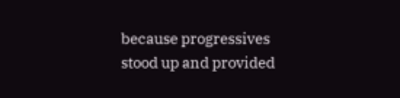because progressives stood up and provided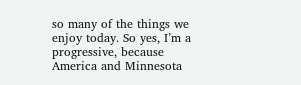so many of the things we enjoy today. So yes, I’m a progressive, because America and Minnesota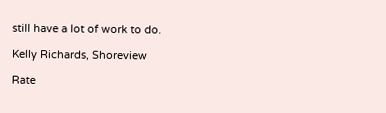still have a lot of work to do.

Kelly Richards, Shoreview

Rate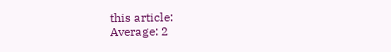this article:
Average: 2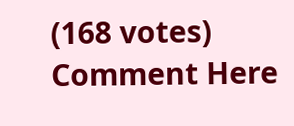(168 votes)
Comment Here